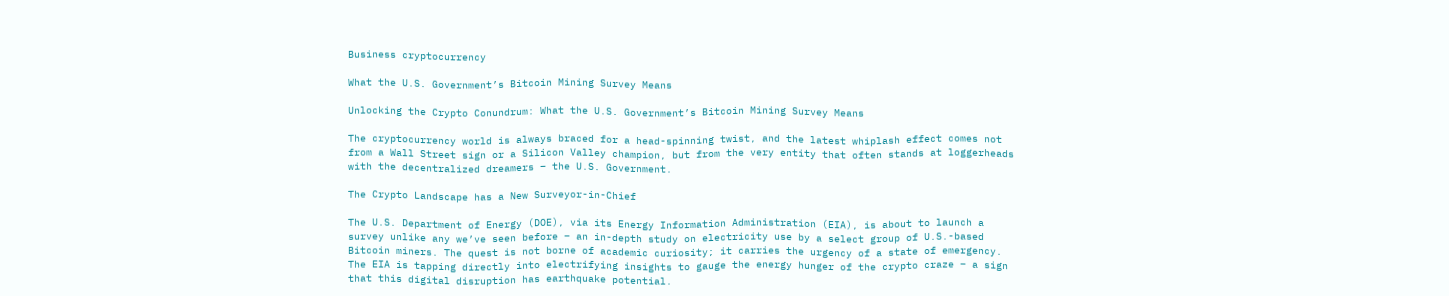Business cryptocurrency

What the U.S. Government’s Bitcoin Mining Survey Means

Unlocking the Crypto Conundrum: What the U.S. Government’s Bitcoin Mining Survey Means

The cryptocurrency world is always braced for a head-spinning twist, and the latest whiplash effect comes not from a Wall Street sign or a Silicon Valley champion, but from the very entity that often stands at loggerheads with the decentralized dreamers – the U.S. Government.

The Crypto Landscape has a New Surveyor-in-Chief

The U.S. Department of Energy (DOE), via its Energy Information Administration (EIA), is about to launch a survey unlike any we’ve seen before – an in-depth study on electricity use by a select group of U.S.-based Bitcoin miners. The quest is not borne of academic curiosity; it carries the urgency of a state of emergency. The EIA is tapping directly into electrifying insights to gauge the energy hunger of the crypto craze – a sign that this digital disruption has earthquake potential.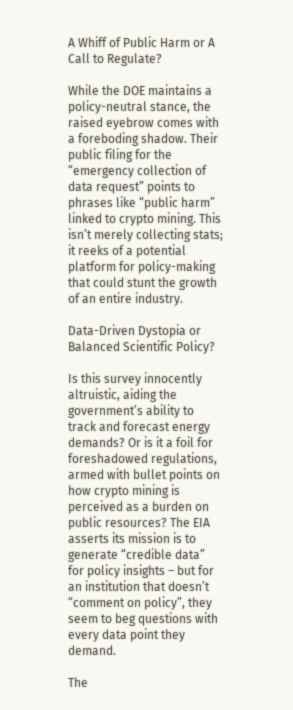A Whiff of Public Harm or A Call to Regulate?

While the DOE maintains a policy-neutral stance, the raised eyebrow comes with a foreboding shadow. Their public filing for the “emergency collection of data request” points to phrases like “public harm” linked to crypto mining. This isn’t merely collecting stats; it reeks of a potential platform for policy-making that could stunt the growth of an entire industry.

Data-Driven Dystopia or Balanced Scientific Policy?

Is this survey innocently altruistic, aiding the government’s ability to track and forecast energy demands? Or is it a foil for foreshadowed regulations, armed with bullet points on how crypto mining is perceived as a burden on public resources? The EIA asserts its mission is to generate “credible data” for policy insights – but for an institution that doesn’t “comment on policy”, they seem to beg questions with every data point they demand.

The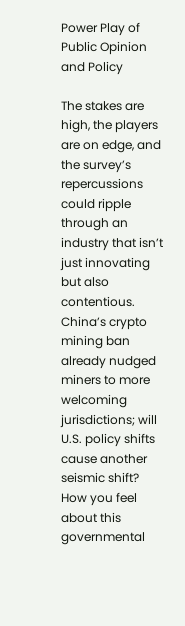Power Play of Public Opinion and Policy

The stakes are high, the players are on edge, and the survey’s repercussions could ripple through an industry that isn’t just innovating but also contentious. China’s crypto mining ban already nudged miners to more welcoming jurisdictions; will U.S. policy shifts cause another seismic shift? How you feel about this governmental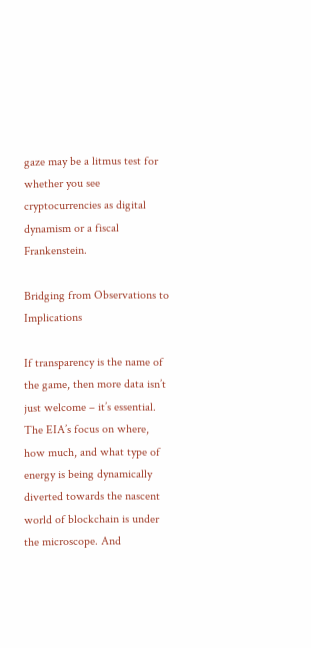gaze may be a litmus test for whether you see cryptocurrencies as digital dynamism or a fiscal Frankenstein.

Bridging from Observations to Implications

If transparency is the name of the game, then more data isn’t just welcome – it’s essential. The EIA’s focus on where, how much, and what type of energy is being dynamically diverted towards the nascent world of blockchain is under the microscope. And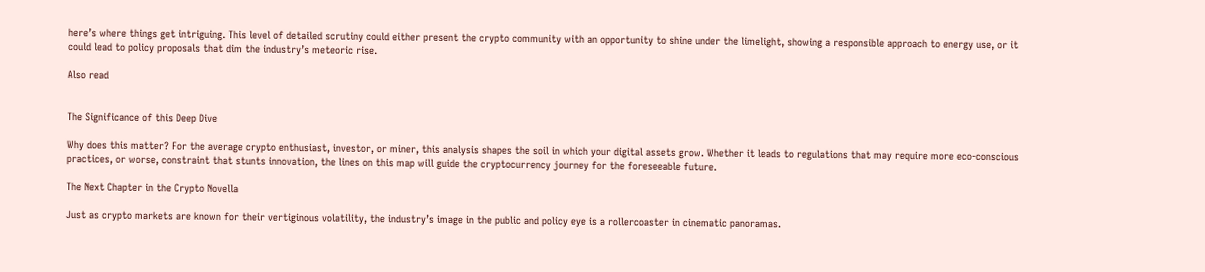here’s where things get intriguing. This level of detailed scrutiny could either present the crypto community with an opportunity to shine under the limelight, showing a responsible approach to energy use, or it could lead to policy proposals that dim the industry’s meteoric rise.

Also read


The Significance of this Deep Dive

Why does this matter? For the average crypto enthusiast, investor, or miner, this analysis shapes the soil in which your digital assets grow. Whether it leads to regulations that may require more eco-conscious practices, or worse, constraint that stunts innovation, the lines on this map will guide the cryptocurrency journey for the foreseeable future.

The Next Chapter in the Crypto Novella

Just as crypto markets are known for their vertiginous volatility, the industry’s image in the public and policy eye is a rollercoaster in cinematic panoramas.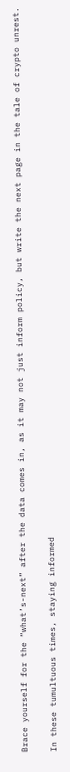Brace yourself for the “what’s-next” after the data comes in, as it may not just inform policy, but write the next page in the tale of crypto unrest.

In these tumultuous times, staying informed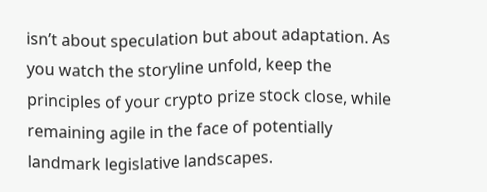isn’t about speculation but about adaptation. As you watch the storyline unfold, keep the principles of your crypto prize stock close, while remaining agile in the face of potentially landmark legislative landscapes.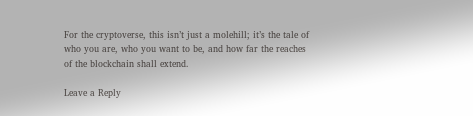For the cryptoverse, this isn’t just a molehill; it’s the tale of who you are, who you want to be, and how far the reaches of the blockchain shall extend.

Leave a Reply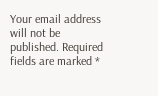Your email address will not be published. Required fields are marked *